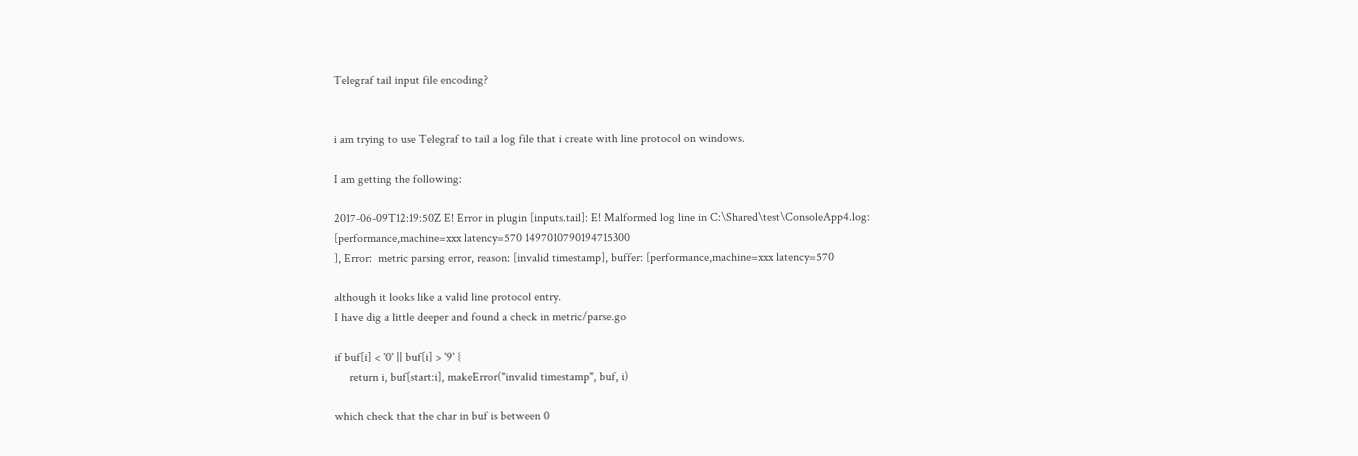Telegraf tail input file encoding?


i am trying to use Telegraf to tail a log file that i create with line protocol on windows.

I am getting the following:

2017-06-09T12:19:50Z E! Error in plugin [inputs.tail]: E! Malformed log line in C:\Shared\test\ConsoleApp4.log:
[performance,machine=xxx latency=570 1497010790194715300
], Error:  metric parsing error, reason: [invalid timestamp], buffer: [performance,machine=xxx latency=570

although it looks like a valid line protocol entry.
I have dig a little deeper and found a check in metric/parse.go

if buf[i] < '0' || buf[i] > '9' {
     return i, buf[start:i], makeError("invalid timestamp", buf, i)

which check that the char in buf is between 0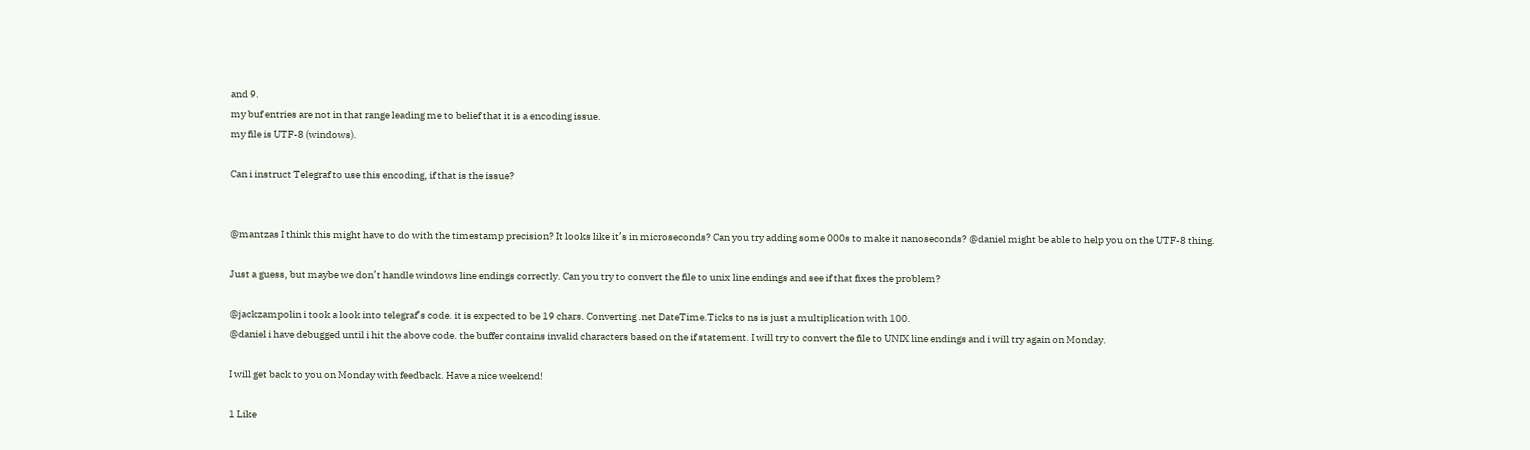and 9.
my buf entries are not in that range leading me to belief that it is a encoding issue.
my file is UTF-8 (windows).

Can i instruct Telegraf to use this encoding, if that is the issue?


@mantzas I think this might have to do with the timestamp precision? It looks like it’s in microseconds? Can you try adding some 000s to make it nanoseconds? @daniel might be able to help you on the UTF-8 thing.

Just a guess, but maybe we don’t handle windows line endings correctly. Can you try to convert the file to unix line endings and see if that fixes the problem?

@jackzampolin i took a look into telegraf’s code. it is expected to be 19 chars. Converting .net DateTime.Ticks to ns is just a multiplication with 100.
@daniel i have debugged until i hit the above code. the buffer contains invalid characters based on the if statement. I will try to convert the file to UNIX line endings and i will try again on Monday.

I will get back to you on Monday with feedback. Have a nice weekend!

1 Like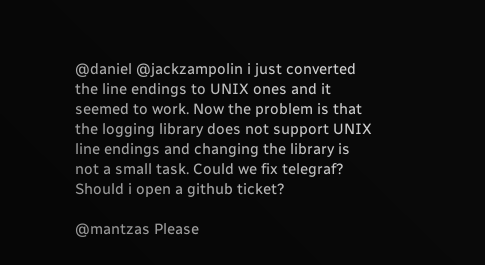@daniel @jackzampolin i just converted the line endings to UNIX ones and it seemed to work. Now the problem is that the logging library does not support UNIX line endings and changing the library is not a small task. Could we fix telegraf? Should i open a github ticket?

@mantzas Please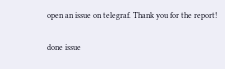open an issue on telegraf. Thank you for the report!

done issue